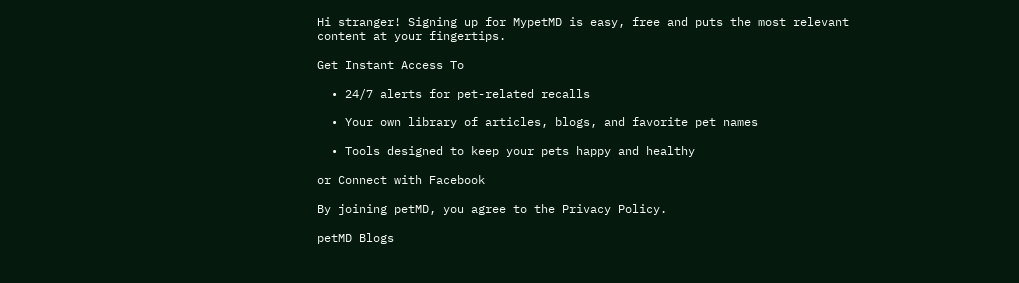Hi stranger! Signing up for MypetMD is easy, free and puts the most relevant content at your fingertips.

Get Instant Access To

  • 24/7 alerts for pet-related recalls

  • Your own library of articles, blogs, and favorite pet names

  • Tools designed to keep your pets happy and healthy

or Connect with Facebook

By joining petMD, you agree to the Privacy Policy.

petMD Blogs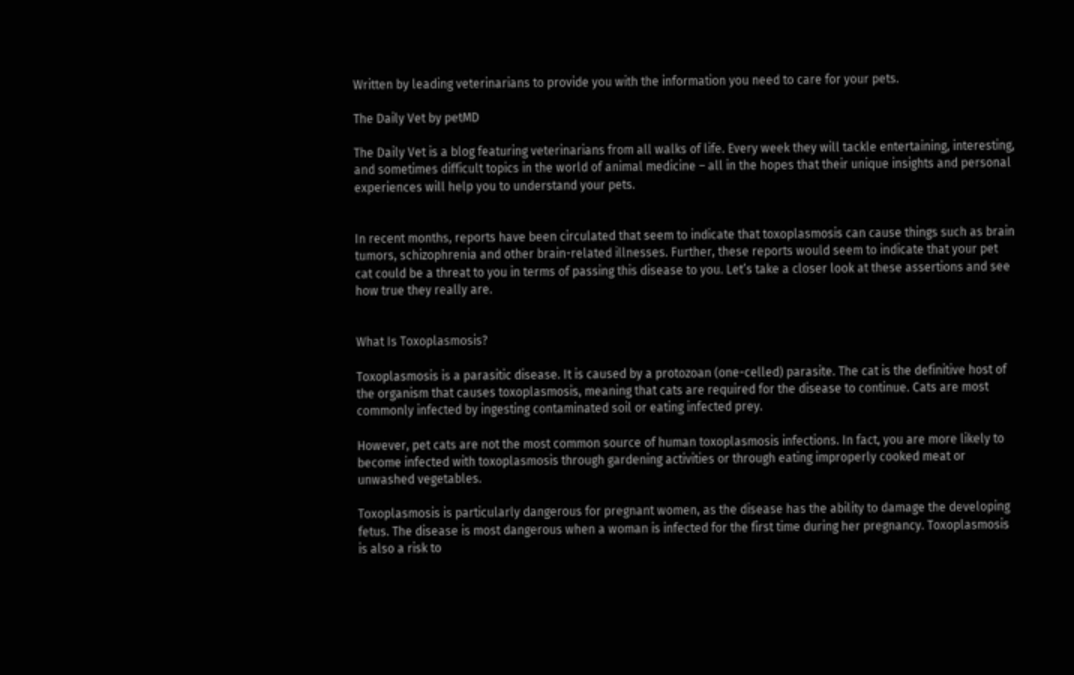Written by leading veterinarians to provide you with the information you need to care for your pets.

The Daily Vet by petMD

The Daily Vet is a blog featuring veterinarians from all walks of life. Every week they will tackle entertaining, interesting, and sometimes difficult topics in the world of animal medicine – all in the hopes that their unique insights and personal experiences will help you to understand your pets.


In recent months, reports have been circulated that seem to indicate that toxoplasmosis can cause things such as brain tumors, schizophrenia and other brain-related illnesses. Further, these reports would seem to indicate that your pet cat could be a threat to you in terms of passing this disease to you. Let’s take a closer look at these assertions and see how true they really are.


What Is Toxoplasmosis?

Toxoplasmosis is a parasitic disease. It is caused by a protozoan (one-celled) parasite. The cat is the definitive host of the organism that causes toxoplasmosis, meaning that cats are required for the disease to continue. Cats are most commonly infected by ingesting contaminated soil or eating infected prey.

However, pet cats are not the most common source of human toxoplasmosis infections. In fact, you are more likely to become infected with toxoplasmosis through gardening activities or through eating improperly cooked meat or unwashed vegetables.

Toxoplasmosis is particularly dangerous for pregnant women, as the disease has the ability to damage the developing fetus. The disease is most dangerous when a woman is infected for the first time during her pregnancy. Toxoplasmosis is also a risk to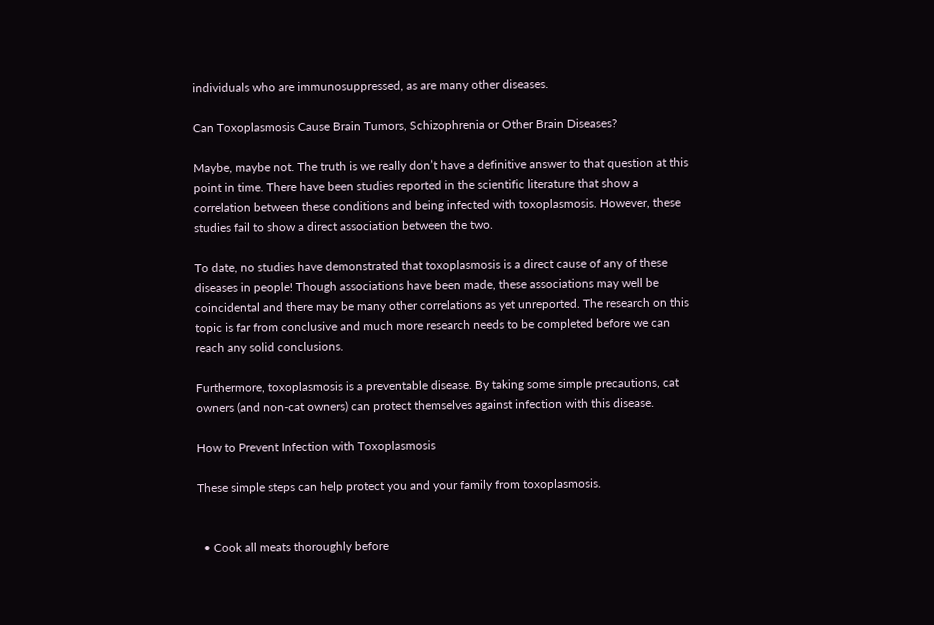individuals who are immunosuppressed, as are many other diseases.

Can Toxoplasmosis Cause Brain Tumors, Schizophrenia or Other Brain Diseases?

Maybe, maybe not. The truth is we really don’t have a definitive answer to that question at this point in time. There have been studies reported in the scientific literature that show a correlation between these conditions and being infected with toxoplasmosis. However, these studies fail to show a direct association between the two.

To date, no studies have demonstrated that toxoplasmosis is a direct cause of any of these diseases in people! Though associations have been made, these associations may well be coincidental and there may be many other correlations as yet unreported. The research on this topic is far from conclusive and much more research needs to be completed before we can reach any solid conclusions.

Furthermore, toxoplasmosis is a preventable disease. By taking some simple precautions, cat owners (and non-cat owners) can protect themselves against infection with this disease.

How to Prevent Infection with Toxoplasmosis

These simple steps can help protect you and your family from toxoplasmosis.


  • Cook all meats thoroughly before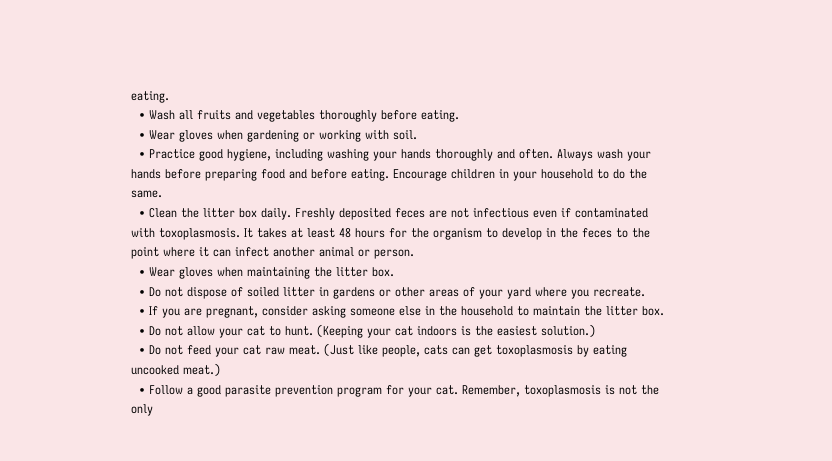eating.
  • Wash all fruits and vegetables thoroughly before eating.
  • Wear gloves when gardening or working with soil.
  • Practice good hygiene, including washing your hands thoroughly and often. Always wash your hands before preparing food and before eating. Encourage children in your household to do the same.
  • Clean the litter box daily. Freshly deposited feces are not infectious even if contaminated with toxoplasmosis. It takes at least 48 hours for the organism to develop in the feces to the point where it can infect another animal or person.
  • Wear gloves when maintaining the litter box.
  • Do not dispose of soiled litter in gardens or other areas of your yard where you recreate.
  • If you are pregnant, consider asking someone else in the household to maintain the litter box.
  • Do not allow your cat to hunt. (Keeping your cat indoors is the easiest solution.)
  • Do not feed your cat raw meat. (Just like people, cats can get toxoplasmosis by eating uncooked meat.)
  • Follow a good parasite prevention program for your cat. Remember, toxoplasmosis is not the only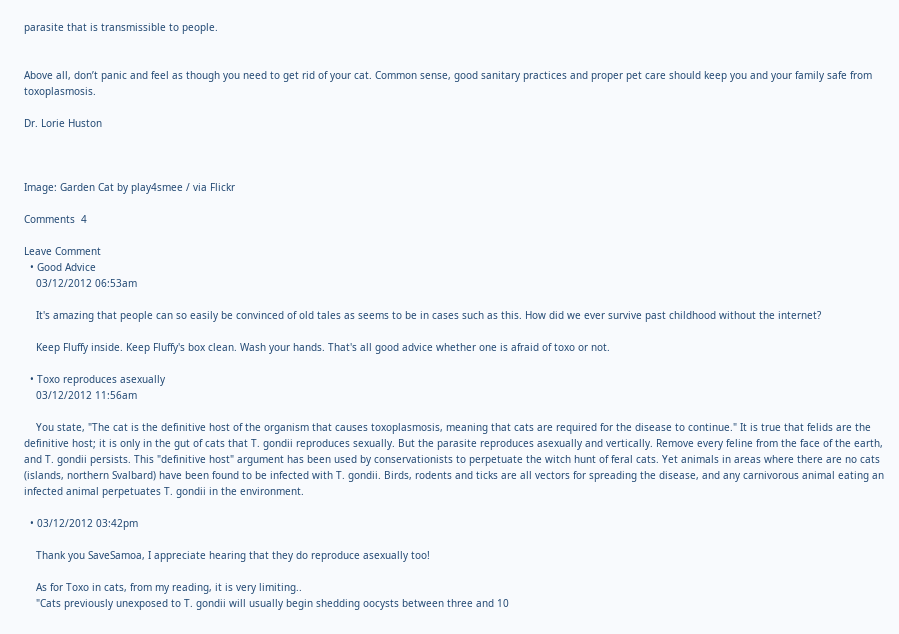parasite that is transmissible to people.


Above all, don’t panic and feel as though you need to get rid of your cat. Common sense, good sanitary practices and proper pet care should keep you and your family safe from toxoplasmosis.

Dr. Lorie Huston



Image: Garden Cat by play4smee / via Flickr

Comments  4

Leave Comment
  • Good Advice
    03/12/2012 06:53am

    It's amazing that people can so easily be convinced of old tales as seems to be in cases such as this. How did we ever survive past childhood without the internet?

    Keep Fluffy inside. Keep Fluffy's box clean. Wash your hands. That's all good advice whether one is afraid of toxo or not.

  • Toxo reproduces asexually
    03/12/2012 11:56am

    You state, "The cat is the definitive host of the organism that causes toxoplasmosis, meaning that cats are required for the disease to continue." It is true that felids are the definitive host; it is only in the gut of cats that T. gondii reproduces sexually. But the parasite reproduces asexually and vertically. Remove every feline from the face of the earth, and T. gondii persists. This "definitive host" argument has been used by conservationists to perpetuate the witch hunt of feral cats. Yet animals in areas where there are no cats (islands, northern Svalbard) have been found to be infected with T. gondii. Birds, rodents and ticks are all vectors for spreading the disease, and any carnivorous animal eating an infected animal perpetuates T. gondii in the environment.

  • 03/12/2012 03:42pm

    Thank you SaveSamoa, I appreciate hearing that they do reproduce asexually too!

    As for Toxo in cats, from my reading, it is very limiting..
    "Cats previously unexposed to T. gondii will usually begin shedding oocysts between three and 10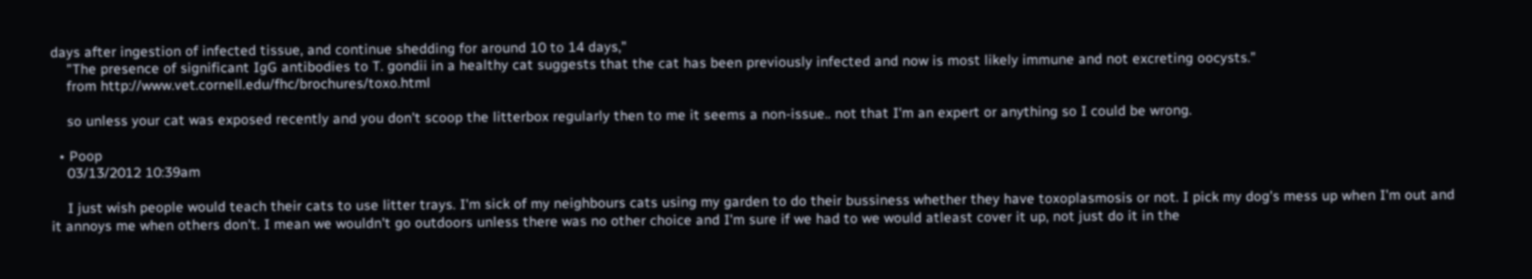days after ingestion of infected tissue, and continue shedding for around 10 to 14 days,"
    "The presence of significant IgG antibodies to T. gondii in a healthy cat suggests that the cat has been previously infected and now is most likely immune and not excreting oocysts."
    from http://www.vet.cornell.edu/fhc/brochures/toxo.html

    so unless your cat was exposed recently and you don't scoop the litterbox regularly then to me it seems a non-issue.. not that I'm an expert or anything so I could be wrong.

  • Poop
    03/13/2012 10:39am

    I just wish people would teach their cats to use litter trays. I'm sick of my neighbours cats using my garden to do their bussiness whether they have toxoplasmosis or not. I pick my dog's mess up when I'm out and it annoys me when others don't. I mean we wouldn't go outdoors unless there was no other choice and I'm sure if we had to we would atleast cover it up, not just do it in the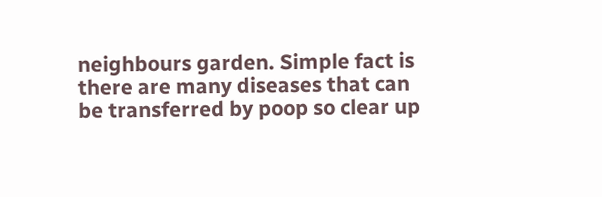neighbours garden. Simple fact is there are many diseases that can be transferred by poop so clear up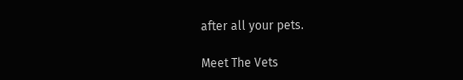after all your pets.

Meet The Vets